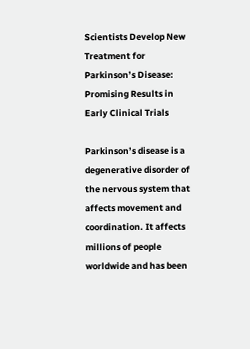Scientists Develop New Treatment for Parkinson’s Disease: Promising Results in Early Clinical Trials

Parkinson’s disease is a degenerative disorder of the nervous system that affects movement and coordination. It affects millions of people worldwide and has been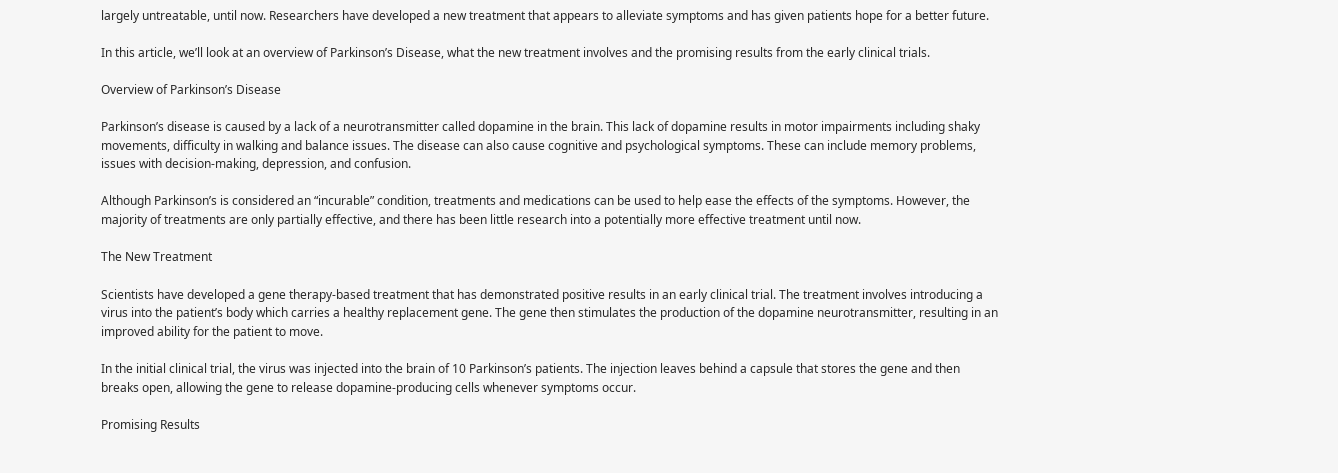largely untreatable, until now. Researchers have developed a new treatment that appears to alleviate symptoms and has given patients hope for a better future.

In this article, we’ll look at an overview of Parkinson’s Disease, what the new treatment involves and the promising results from the early clinical trials.

Overview of Parkinson’s Disease

Parkinson’s disease is caused by a lack of a neurotransmitter called dopamine in the brain. This lack of dopamine results in motor impairments including shaky movements, difficulty in walking and balance issues. The disease can also cause cognitive and psychological symptoms. These can include memory problems, issues with decision-making, depression, and confusion.

Although Parkinson’s is considered an “incurable” condition, treatments and medications can be used to help ease the effects of the symptoms. However, the majority of treatments are only partially effective, and there has been little research into a potentially more effective treatment until now.

The New Treatment

Scientists have developed a gene therapy-based treatment that has demonstrated positive results in an early clinical trial. The treatment involves introducing a virus into the patient’s body which carries a healthy replacement gene. The gene then stimulates the production of the dopamine neurotransmitter, resulting in an improved ability for the patient to move.

In the initial clinical trial, the virus was injected into the brain of 10 Parkinson’s patients. The injection leaves behind a capsule that stores the gene and then breaks open, allowing the gene to release dopamine-producing cells whenever symptoms occur.

Promising Results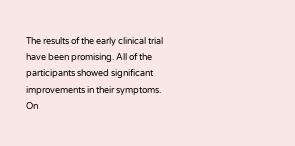The results of the early clinical trial have been promising. All of the participants showed significant improvements in their symptoms. On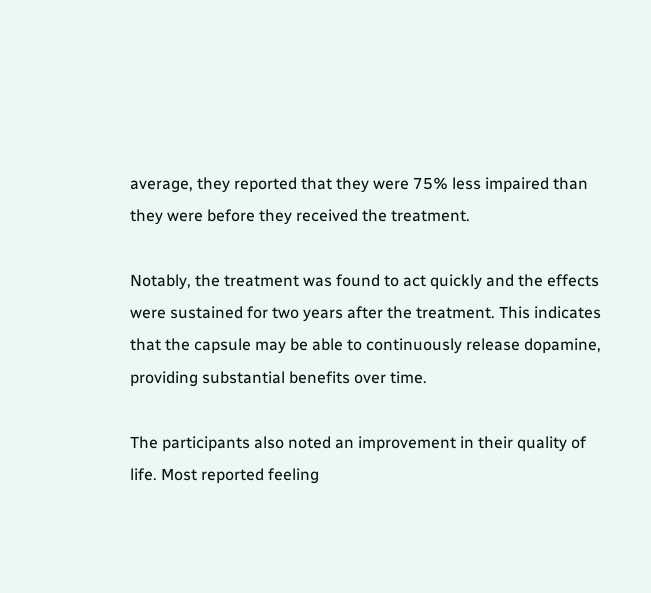average, they reported that they were 75% less impaired than they were before they received the treatment.

Notably, the treatment was found to act quickly and the effects were sustained for two years after the treatment. This indicates that the capsule may be able to continuously release dopamine, providing substantial benefits over time.

The participants also noted an improvement in their quality of life. Most reported feeling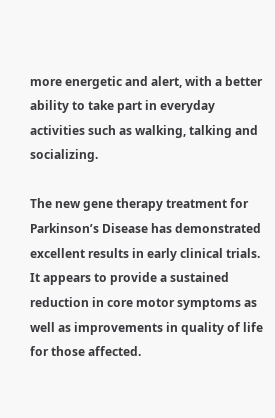more energetic and alert, with a better ability to take part in everyday activities such as walking, talking and socializing.

The new gene therapy treatment for Parkinson’s Disease has demonstrated excellent results in early clinical trials. It appears to provide a sustained reduction in core motor symptoms as well as improvements in quality of life for those affected.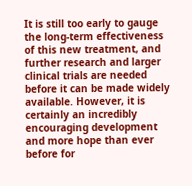It is still too early to gauge the long-term effectiveness of this new treatment, and further research and larger clinical trials are needed before it can be made widely available. However, it is certainly an incredibly encouraging development and more hope than ever before for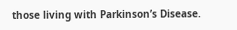those living with Parkinson’s Disease.